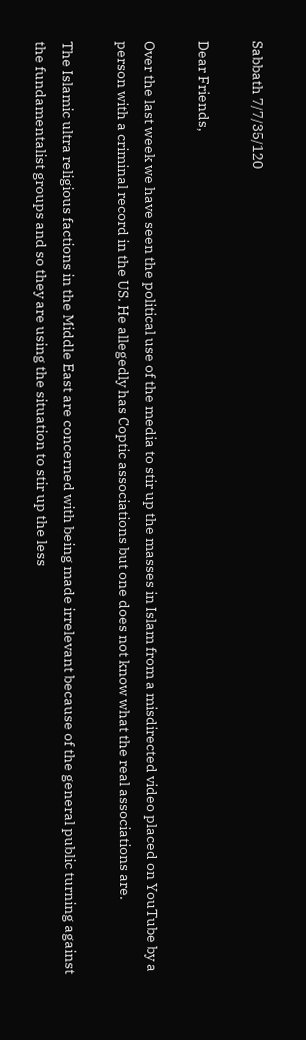Sabbath 7/7/35/120

Dear Friends,

Over the last week we have seen the political use of the media to stir up the masses in Islam from a misdirected video placed on YouTube by a person with a criminal record in the US. He allegedly has Coptic associations but one does not know what the real associations are.

The Islamic ultra religious factions in the Middle East are concerned with being made irrelevant because of the general public turning against the fundamentalist groups and so they are using the situation to stir up the less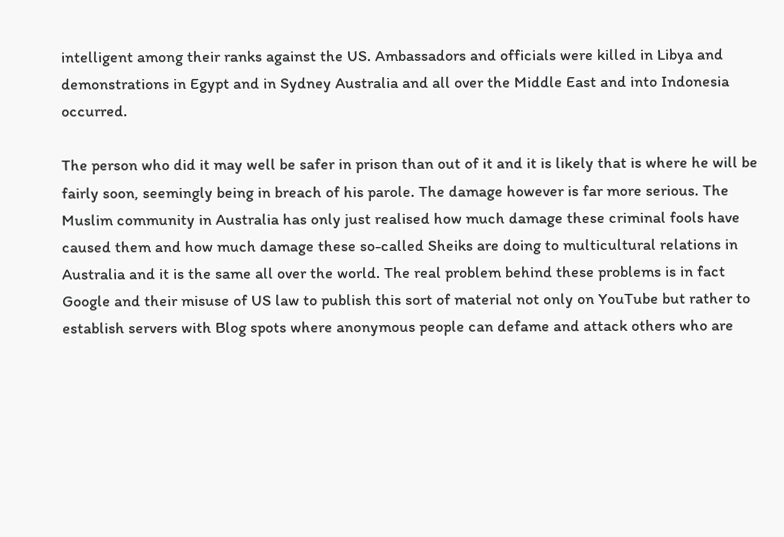intelligent among their ranks against the US. Ambassadors and officials were killed in Libya and demonstrations in Egypt and in Sydney Australia and all over the Middle East and into Indonesia occurred.

The person who did it may well be safer in prison than out of it and it is likely that is where he will be fairly soon, seemingly being in breach of his parole. The damage however is far more serious. The Muslim community in Australia has only just realised how much damage these criminal fools have caused them and how much damage these so-called Sheiks are doing to multicultural relations in Australia and it is the same all over the world. The real problem behind these problems is in fact Google and their misuse of US law to publish this sort of material not only on YouTube but rather to establish servers with Blog spots where anonymous people can defame and attack others who are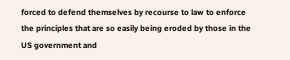forced to defend themselves by recourse to law to enforce the principles that are so easily being eroded by those in the US government and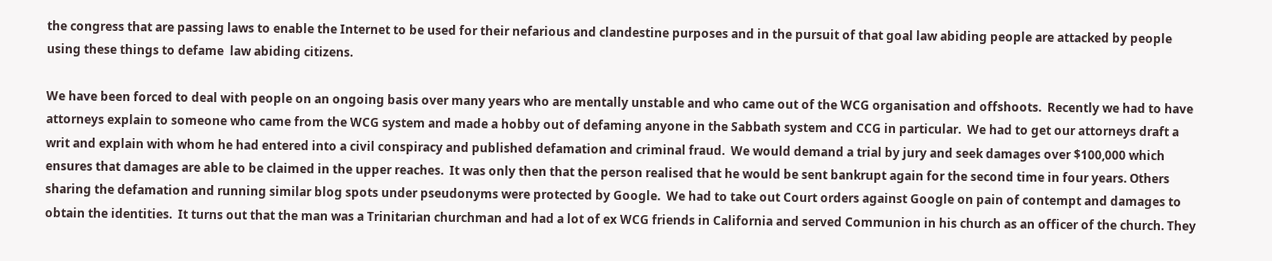the congress that are passing laws to enable the Internet to be used for their nefarious and clandestine purposes and in the pursuit of that goal law abiding people are attacked by people using these things to defame  law abiding citizens.

We have been forced to deal with people on an ongoing basis over many years who are mentally unstable and who came out of the WCG organisation and offshoots.  Recently we had to have attorneys explain to someone who came from the WCG system and made a hobby out of defaming anyone in the Sabbath system and CCG in particular.  We had to get our attorneys draft a writ and explain with whom he had entered into a civil conspiracy and published defamation and criminal fraud.  We would demand a trial by jury and seek damages over $100,000 which ensures that damages are able to be claimed in the upper reaches.  It was only then that the person realised that he would be sent bankrupt again for the second time in four years. Others sharing the defamation and running similar blog spots under pseudonyms were protected by Google.  We had to take out Court orders against Google on pain of contempt and damages to obtain the identities.  It turns out that the man was a Trinitarian churchman and had a lot of ex WCG friends in California and served Communion in his church as an officer of the church. They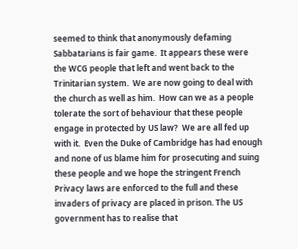seemed to think that anonymously defaming Sabbatarians is fair game.  It appears these were the WCG people that left and went back to the Trinitarian system.  We are now going to deal with the church as well as him.  How can we as a people tolerate the sort of behaviour that these people engage in protected by US law?  We are all fed up with it.  Even the Duke of Cambridge has had enough and none of us blame him for prosecuting and suing these people and we hope the stringent French Privacy laws are enforced to the full and these invaders of privacy are placed in prison. The US government has to realise that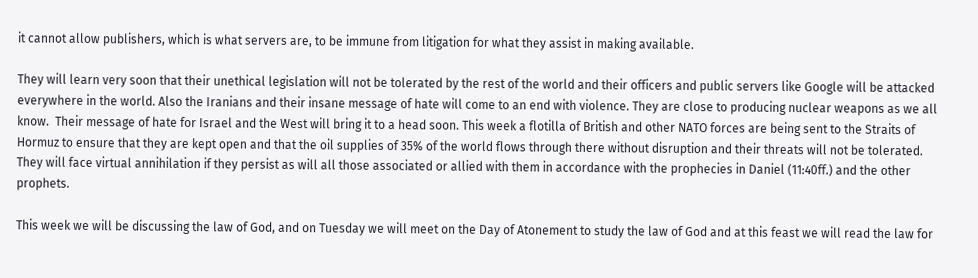it cannot allow publishers, which is what servers are, to be immune from litigation for what they assist in making available.

They will learn very soon that their unethical legislation will not be tolerated by the rest of the world and their officers and public servers like Google will be attacked everywhere in the world. Also the Iranians and their insane message of hate will come to an end with violence. They are close to producing nuclear weapons as we all know.  Their message of hate for Israel and the West will bring it to a head soon. This week a flotilla of British and other NATO forces are being sent to the Straits of Hormuz to ensure that they are kept open and that the oil supplies of 35% of the world flows through there without disruption and their threats will not be tolerated. They will face virtual annihilation if they persist as will all those associated or allied with them in accordance with the prophecies in Daniel (11:40ff.) and the other prophets.

This week we will be discussing the law of God, and on Tuesday we will meet on the Day of Atonement to study the law of God and at this feast we will read the law for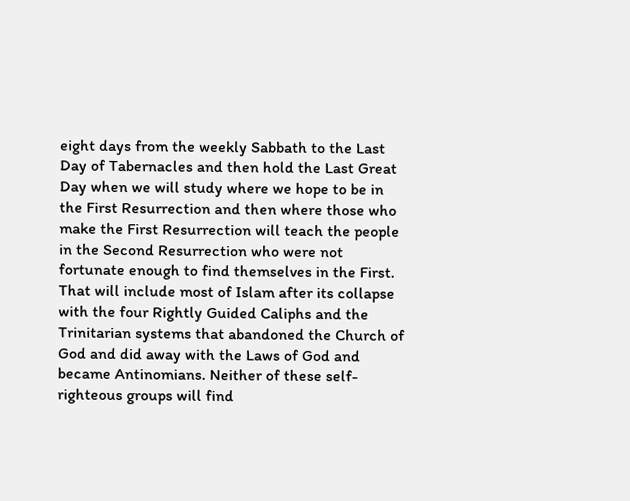eight days from the weekly Sabbath to the Last Day of Tabernacles and then hold the Last Great Day when we will study where we hope to be in the First Resurrection and then where those who make the First Resurrection will teach the people in the Second Resurrection who were not fortunate enough to find themselves in the First. That will include most of Islam after its collapse with the four Rightly Guided Caliphs and the Trinitarian systems that abandoned the Church of God and did away with the Laws of God and became Antinomians. Neither of these self-righteous groups will find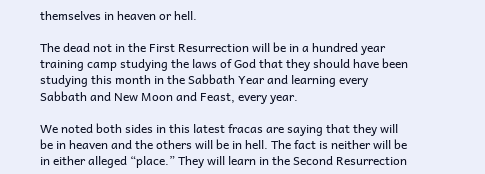themselves in heaven or hell.

The dead not in the First Resurrection will be in a hundred year training camp studying the laws of God that they should have been studying this month in the Sabbath Year and learning every Sabbath and New Moon and Feast, every year.

We noted both sides in this latest fracas are saying that they will be in heaven and the others will be in hell. The fact is neither will be in either alleged “place.” They will learn in the Second Resurrection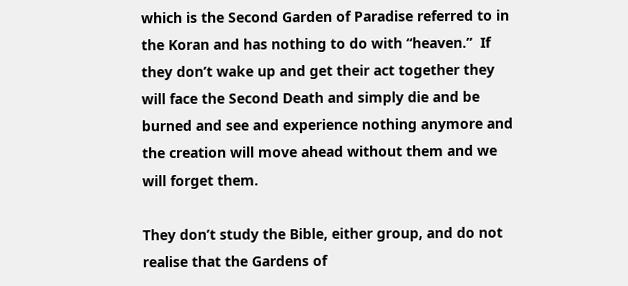which is the Second Garden of Paradise referred to in the Koran and has nothing to do with “heaven.”  If they don’t wake up and get their act together they will face the Second Death and simply die and be burned and see and experience nothing anymore and the creation will move ahead without them and we will forget them.

They don’t study the Bible, either group, and do not realise that the Gardens of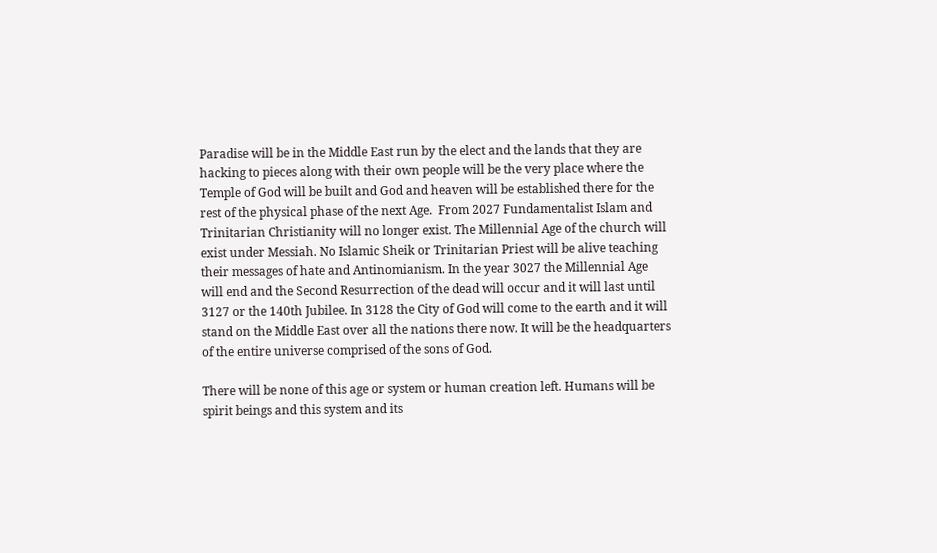Paradise will be in the Middle East run by the elect and the lands that they are hacking to pieces along with their own people will be the very place where the Temple of God will be built and God and heaven will be established there for the rest of the physical phase of the next Age.  From 2027 Fundamentalist Islam and Trinitarian Christianity will no longer exist. The Millennial Age of the church will exist under Messiah. No Islamic Sheik or Trinitarian Priest will be alive teaching their messages of hate and Antinomianism. In the year 3027 the Millennial Age will end and the Second Resurrection of the dead will occur and it will last until 3127 or the 140th Jubilee. In 3128 the City of God will come to the earth and it will stand on the Middle East over all the nations there now. It will be the headquarters of the entire universe comprised of the sons of God.

There will be none of this age or system or human creation left. Humans will be spirit beings and this system and its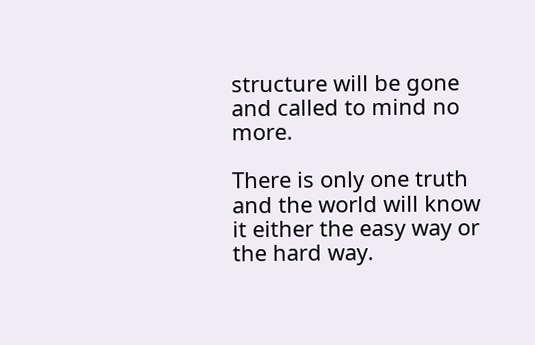structure will be gone and called to mind no more.

There is only one truth and the world will know it either the easy way or the hard way.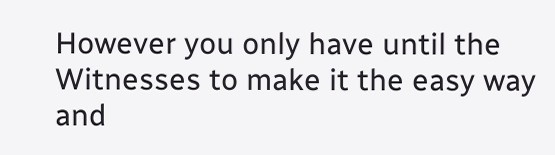However you only have until the Witnesses to make it the easy way and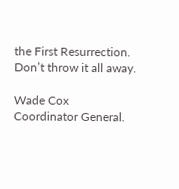the First Resurrection.  Don’t throw it all away.

Wade Cox
Coordinator General.